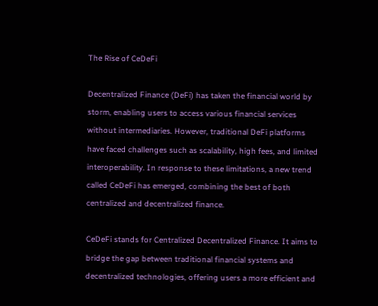The Rise of CeDeFi

Decentralized Finance (DeFi) has taken the financial world by storm, enabling users to access various financial services without intermediaries. However, traditional DeFi platforms have faced challenges such as scalability, high fees, and limited interoperability. In response to these limitations, a new trend called CeDeFi has emerged, combining the best of both centralized and decentralized finance.

CeDeFi stands for Centralized Decentralized Finance. It aims to bridge the gap between traditional financial systems and decentralized technologies, offering users a more efficient and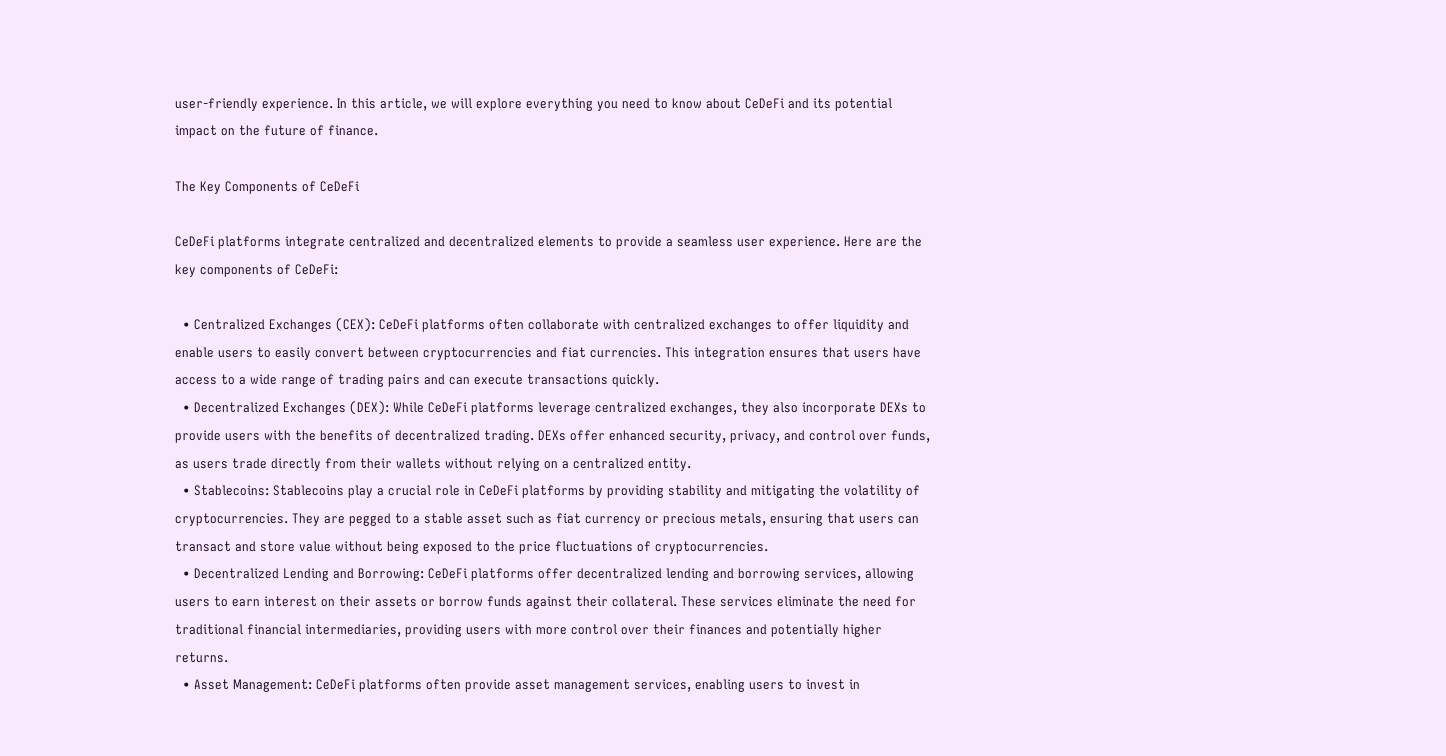user-friendly experience. In this article, we will explore everything you need to know about CeDeFi and its potential impact on the future of finance.

The Key Components of CeDeFi

CeDeFi platforms integrate centralized and decentralized elements to provide a seamless user experience. Here are the key components of CeDeFi:

  • Centralized Exchanges (CEX): CeDeFi platforms often collaborate with centralized exchanges to offer liquidity and enable users to easily convert between cryptocurrencies and fiat currencies. This integration ensures that users have access to a wide range of trading pairs and can execute transactions quickly.
  • Decentralized Exchanges (DEX): While CeDeFi platforms leverage centralized exchanges, they also incorporate DEXs to provide users with the benefits of decentralized trading. DEXs offer enhanced security, privacy, and control over funds, as users trade directly from their wallets without relying on a centralized entity.
  • Stablecoins: Stablecoins play a crucial role in CeDeFi platforms by providing stability and mitigating the volatility of cryptocurrencies. They are pegged to a stable asset such as fiat currency or precious metals, ensuring that users can transact and store value without being exposed to the price fluctuations of cryptocurrencies.
  • Decentralized Lending and Borrowing: CeDeFi platforms offer decentralized lending and borrowing services, allowing users to earn interest on their assets or borrow funds against their collateral. These services eliminate the need for traditional financial intermediaries, providing users with more control over their finances and potentially higher returns.
  • Asset Management: CeDeFi platforms often provide asset management services, enabling users to invest in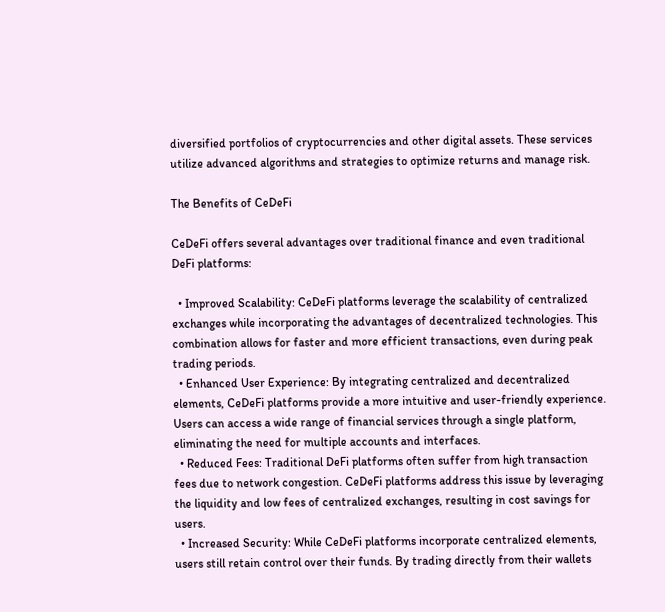diversified portfolios of cryptocurrencies and other digital assets. These services utilize advanced algorithms and strategies to optimize returns and manage risk.

The Benefits of CeDeFi

CeDeFi offers several advantages over traditional finance and even traditional DeFi platforms:

  • Improved Scalability: CeDeFi platforms leverage the scalability of centralized exchanges while incorporating the advantages of decentralized technologies. This combination allows for faster and more efficient transactions, even during peak trading periods.
  • Enhanced User Experience: By integrating centralized and decentralized elements, CeDeFi platforms provide a more intuitive and user-friendly experience. Users can access a wide range of financial services through a single platform, eliminating the need for multiple accounts and interfaces.
  • Reduced Fees: Traditional DeFi platforms often suffer from high transaction fees due to network congestion. CeDeFi platforms address this issue by leveraging the liquidity and low fees of centralized exchanges, resulting in cost savings for users.
  • Increased Security: While CeDeFi platforms incorporate centralized elements, users still retain control over their funds. By trading directly from their wallets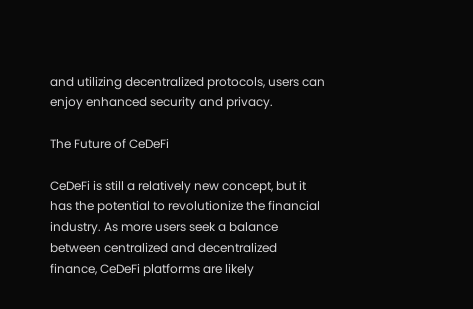and utilizing decentralized protocols, users can enjoy enhanced security and privacy.

The Future of CeDeFi

CeDeFi is still a relatively new concept, but it has the potential to revolutionize the financial industry. As more users seek a balance between centralized and decentralized finance, CeDeFi platforms are likely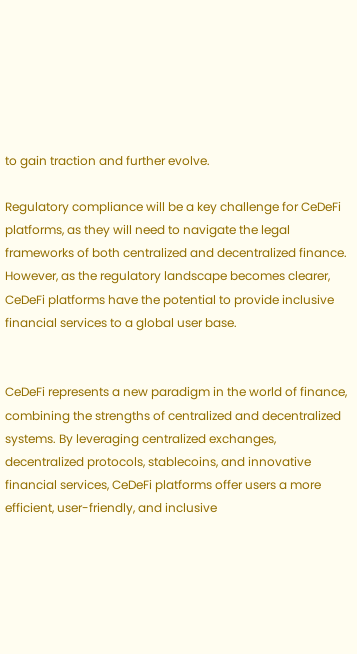to gain traction and further evolve.

Regulatory compliance will be a key challenge for CeDeFi platforms, as they will need to navigate the legal frameworks of both centralized and decentralized finance. However, as the regulatory landscape becomes clearer, CeDeFi platforms have the potential to provide inclusive financial services to a global user base.


CeDeFi represents a new paradigm in the world of finance, combining the strengths of centralized and decentralized systems. By leveraging centralized exchanges, decentralized protocols, stablecoins, and innovative financial services, CeDeFi platforms offer users a more efficient, user-friendly, and inclusive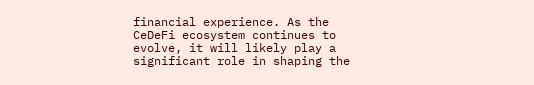financial experience. As the CeDeFi ecosystem continues to evolve, it will likely play a significant role in shaping the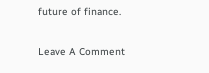future of finance.

Leave A Comment